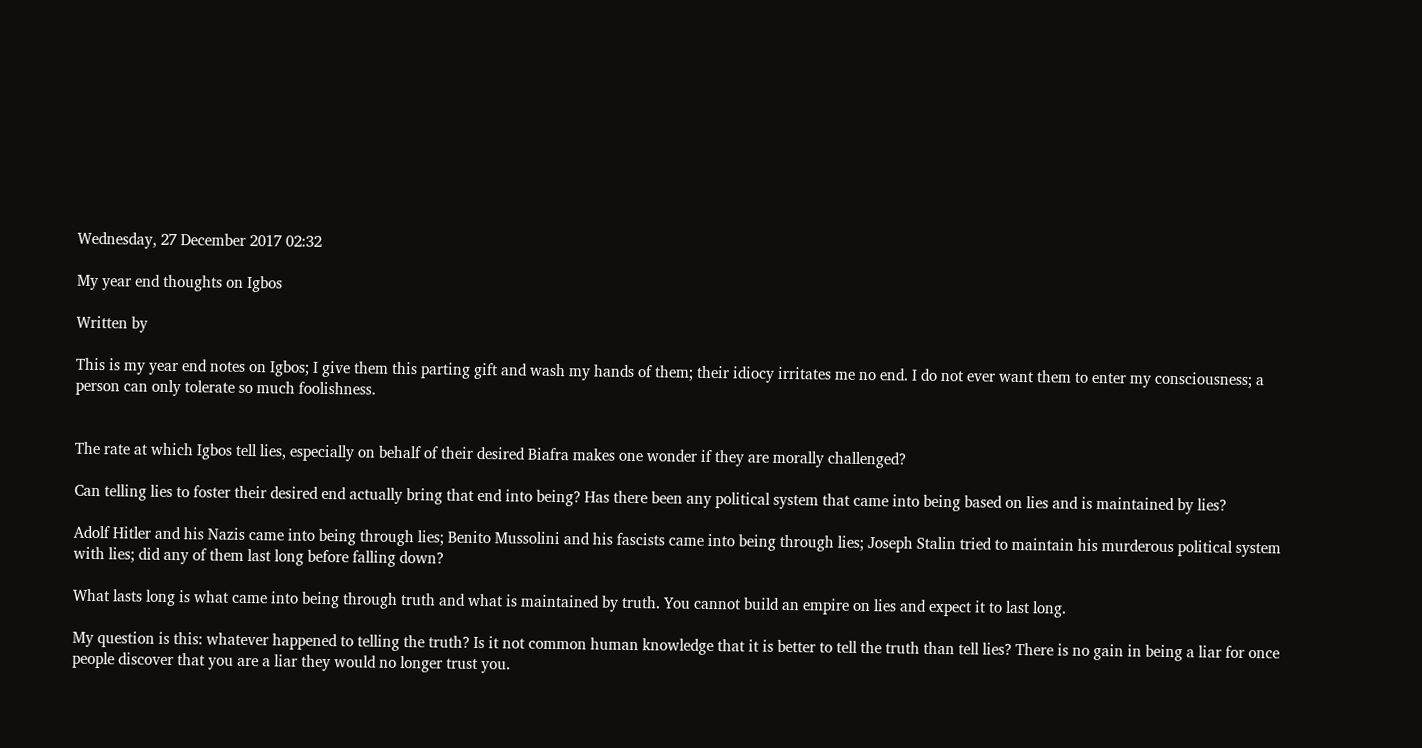Wednesday, 27 December 2017 02:32

My year end thoughts on Igbos

Written by

This is my year end notes on Igbos; I give them this parting gift and wash my hands of them; their idiocy irritates me no end. I do not ever want them to enter my consciousness; a person can only tolerate so much foolishness.


The rate at which Igbos tell lies, especially on behalf of their desired Biafra makes one wonder if they are morally challenged?

Can telling lies to foster their desired end actually bring that end into being? Has there been any political system that came into being based on lies and is maintained by lies?

Adolf Hitler and his Nazis came into being through lies; Benito Mussolini and his fascists came into being through lies; Joseph Stalin tried to maintain his murderous political system with lies; did any of them last long before falling down?

What lasts long is what came into being through truth and what is maintained by truth. You cannot build an empire on lies and expect it to last long.

My question is this: whatever happened to telling the truth? Is it not common human knowledge that it is better to tell the truth than tell lies? There is no gain in being a liar for once people discover that you are a liar they would no longer trust you.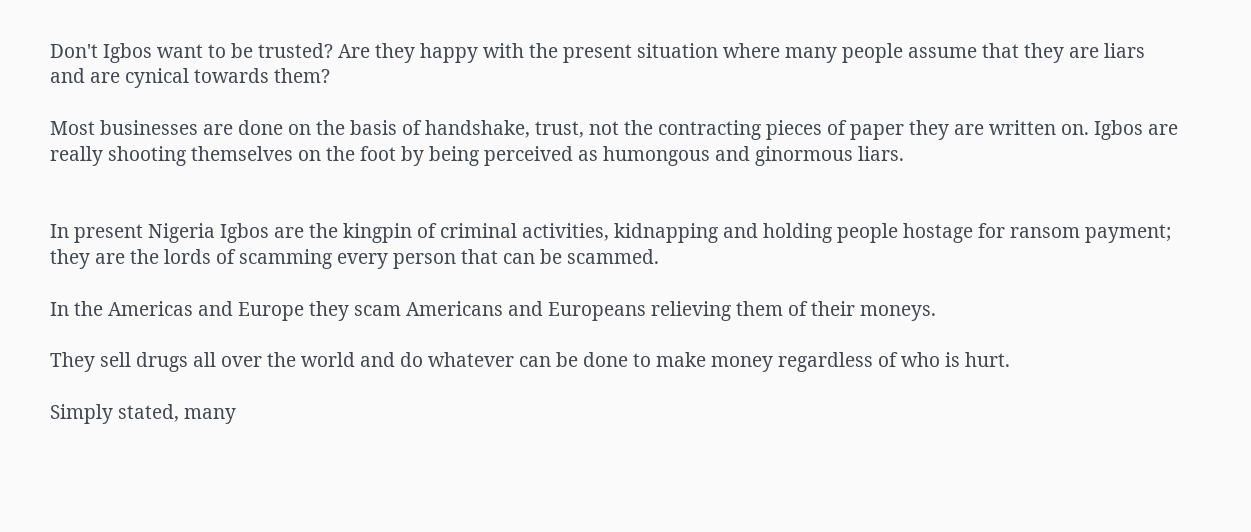Don't Igbos want to be trusted? Are they happy with the present situation where many people assume that they are liars and are cynical towards them?

Most businesses are done on the basis of handshake, trust, not the contracting pieces of paper they are written on. Igbos are really shooting themselves on the foot by being perceived as humongous and ginormous liars.


In present Nigeria Igbos are the kingpin of criminal activities, kidnapping and holding people hostage for ransom payment; they are the lords of scamming every person that can be scammed.

In the Americas and Europe they scam Americans and Europeans relieving them of their moneys.

They sell drugs all over the world and do whatever can be done to make money regardless of who is hurt.

Simply stated, many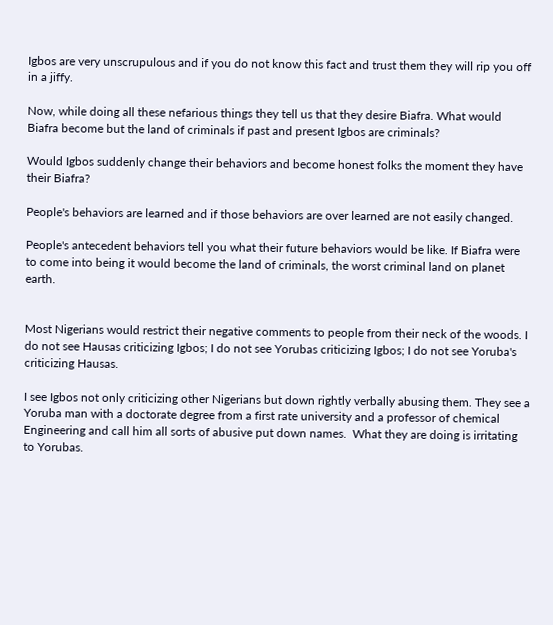Igbos are very unscrupulous and if you do not know this fact and trust them they will rip you off in a jiffy.

Now, while doing all these nefarious things they tell us that they desire Biafra. What would Biafra become but the land of criminals if past and present Igbos are criminals?

Would Igbos suddenly change their behaviors and become honest folks the moment they have their Biafra?

People's behaviors are learned and if those behaviors are over learned are not easily changed.

People's antecedent behaviors tell you what their future behaviors would be like. If Biafra were to come into being it would become the land of criminals, the worst criminal land on planet earth.


Most Nigerians would restrict their negative comments to people from their neck of the woods. I do not see Hausas criticizing Igbos; I do not see Yorubas criticizing Igbos; I do not see Yoruba's criticizing Hausas.

I see Igbos not only criticizing other Nigerians but down rightly verbally abusing them. They see a Yoruba man with a doctorate degree from a first rate university and a professor of chemical Engineering and call him all sorts of abusive put down names.  What they are doing is irritating to Yorubas.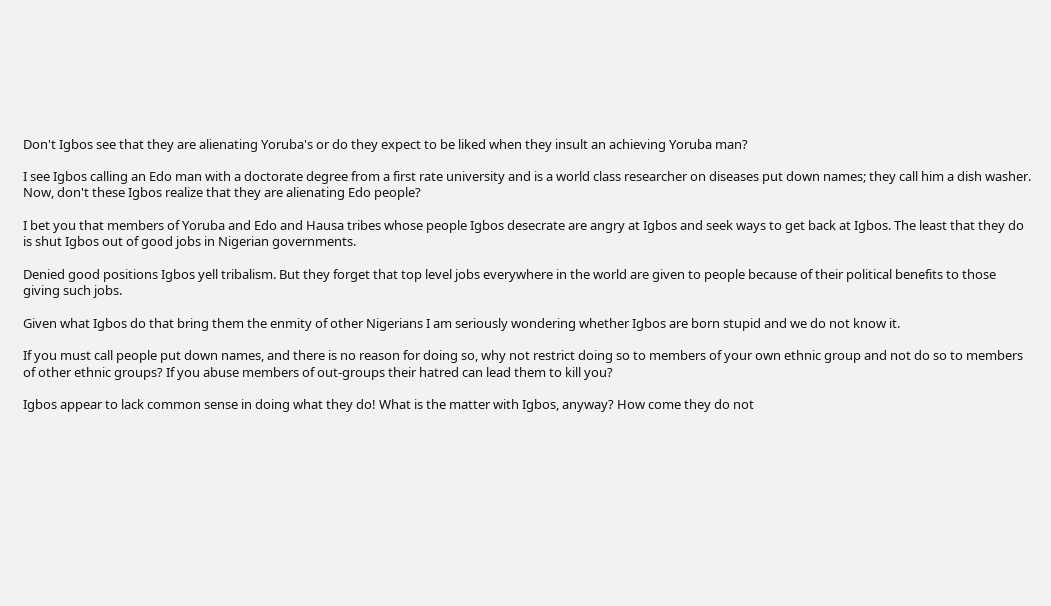Don't Igbos see that they are alienating Yoruba's or do they expect to be liked when they insult an achieving Yoruba man?

I see Igbos calling an Edo man with a doctorate degree from a first rate university and is a world class researcher on diseases put down names; they call him a dish washer. Now, don't these Igbos realize that they are alienating Edo people?

I bet you that members of Yoruba and Edo and Hausa tribes whose people Igbos desecrate are angry at Igbos and seek ways to get back at Igbos. The least that they do is shut Igbos out of good jobs in Nigerian governments.

Denied good positions Igbos yell tribalism. But they forget that top level jobs everywhere in the world are given to people because of their political benefits to those giving such jobs.

Given what Igbos do that bring them the enmity of other Nigerians I am seriously wondering whether Igbos are born stupid and we do not know it.

If you must call people put down names, and there is no reason for doing so, why not restrict doing so to members of your own ethnic group and not do so to members of other ethnic groups? If you abuse members of out-groups their hatred can lead them to kill you?

Igbos appear to lack common sense in doing what they do! What is the matter with Igbos, anyway? How come they do not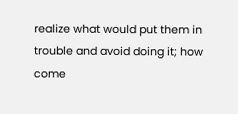realize what would put them in trouble and avoid doing it; how come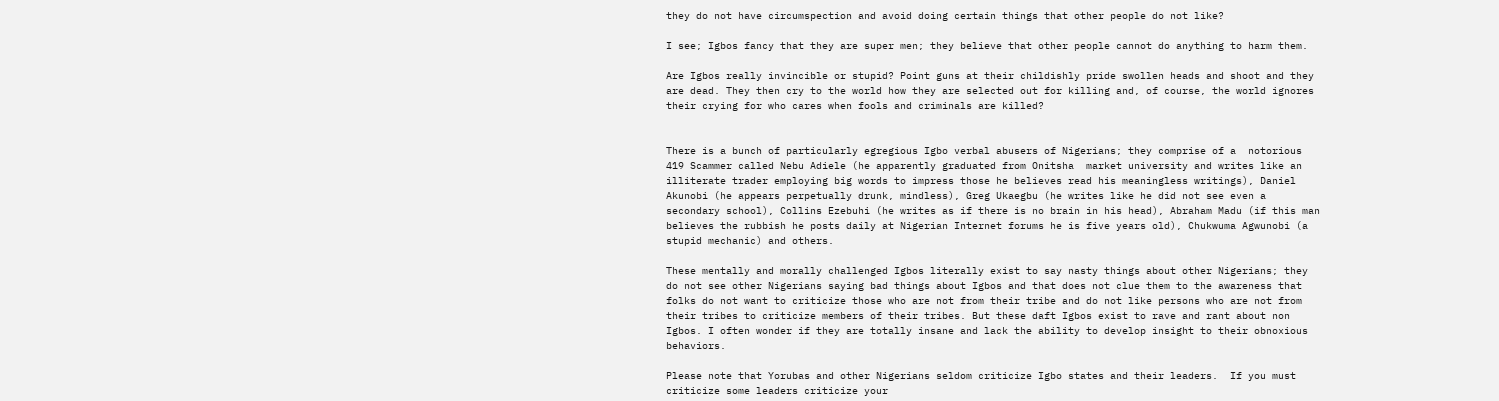they do not have circumspection and avoid doing certain things that other people do not like?

I see; Igbos fancy that they are super men; they believe that other people cannot do anything to harm them.

Are Igbos really invincible or stupid? Point guns at their childishly pride swollen heads and shoot and they are dead. They then cry to the world how they are selected out for killing and, of course, the world ignores their crying for who cares when fools and criminals are killed?


There is a bunch of particularly egregious Igbo verbal abusers of Nigerians; they comprise of a  notorious 419 Scammer called Nebu Adiele (he apparently graduated from Onitsha  market university and writes like an illiterate trader employing big words to impress those he believes read his meaningless writings), Daniel Akunobi (he appears perpetually drunk, mindless), Greg Ukaegbu (he writes like he did not see even a secondary school), Collins Ezebuhi (he writes as if there is no brain in his head), Abraham Madu (if this man believes the rubbish he posts daily at Nigerian Internet forums he is five years old), Chukwuma Agwunobi (a stupid mechanic) and others.

These mentally and morally challenged Igbos literally exist to say nasty things about other Nigerians; they do not see other Nigerians saying bad things about Igbos and that does not clue them to the awareness that folks do not want to criticize those who are not from their tribe and do not like persons who are not from their tribes to criticize members of their tribes. But these daft Igbos exist to rave and rant about non Igbos. I often wonder if they are totally insane and lack the ability to develop insight to their obnoxious behaviors.

Please note that Yorubas and other Nigerians seldom criticize Igbo states and their leaders.  If you must criticize some leaders criticize your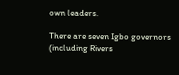own leaders.

There are seven Igbo governors (including Rivers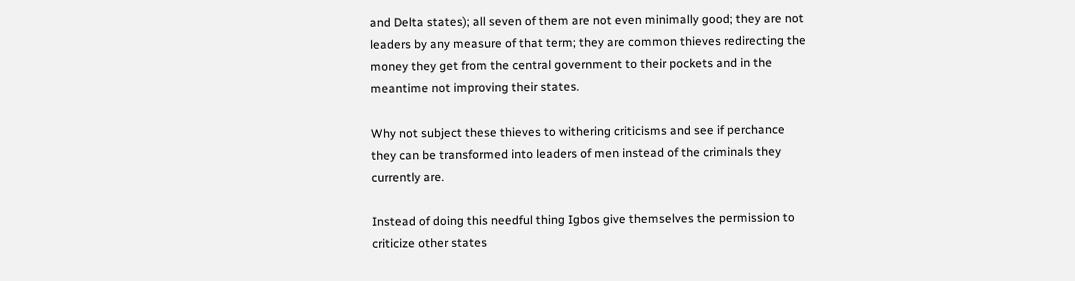and Delta states); all seven of them are not even minimally good; they are not leaders by any measure of that term; they are common thieves redirecting the money they get from the central government to their pockets and in the meantime not improving their states.

Why not subject these thieves to withering criticisms and see if perchance they can be transformed into leaders of men instead of the criminals they currently are.

Instead of doing this needful thing Igbos give themselves the permission to criticize other states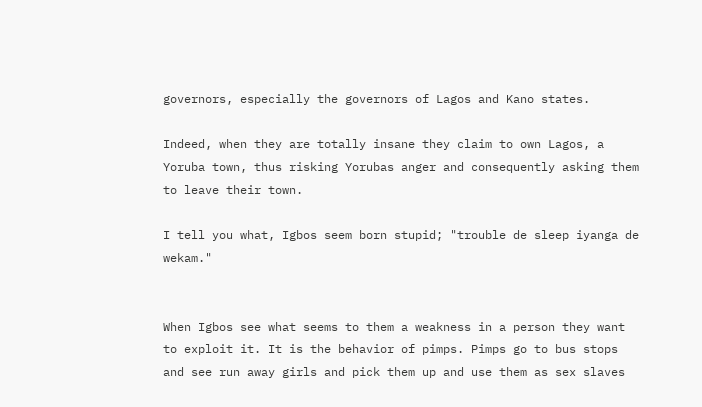governors, especially the governors of Lagos and Kano states.

Indeed, when they are totally insane they claim to own Lagos, a Yoruba town, thus risking Yorubas anger and consequently asking them to leave their town.

I tell you what, Igbos seem born stupid; "trouble de sleep iyanga de wekam."


When Igbos see what seems to them a weakness in a person they want to exploit it. It is the behavior of pimps. Pimps go to bus stops and see run away girls and pick them up and use them as sex slaves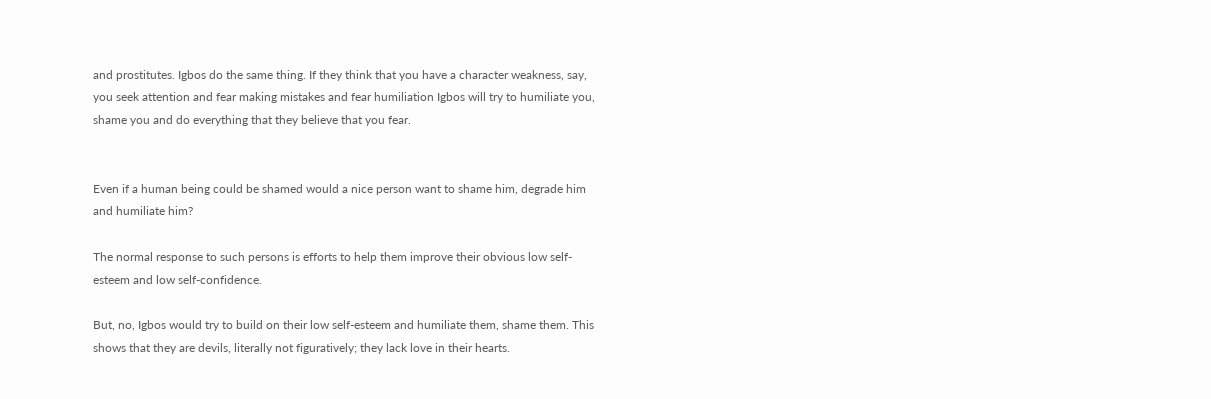and prostitutes. Igbos do the same thing. If they think that you have a character weakness, say, you seek attention and fear making mistakes and fear humiliation Igbos will try to humiliate you, shame you and do everything that they believe that you fear.


Even if a human being could be shamed would a nice person want to shame him, degrade him and humiliate him?

The normal response to such persons is efforts to help them improve their obvious low self-esteem and low self-confidence.

But, no, Igbos would try to build on their low self-esteem and humiliate them, shame them. This shows that they are devils, literally not figuratively; they lack love in their hearts.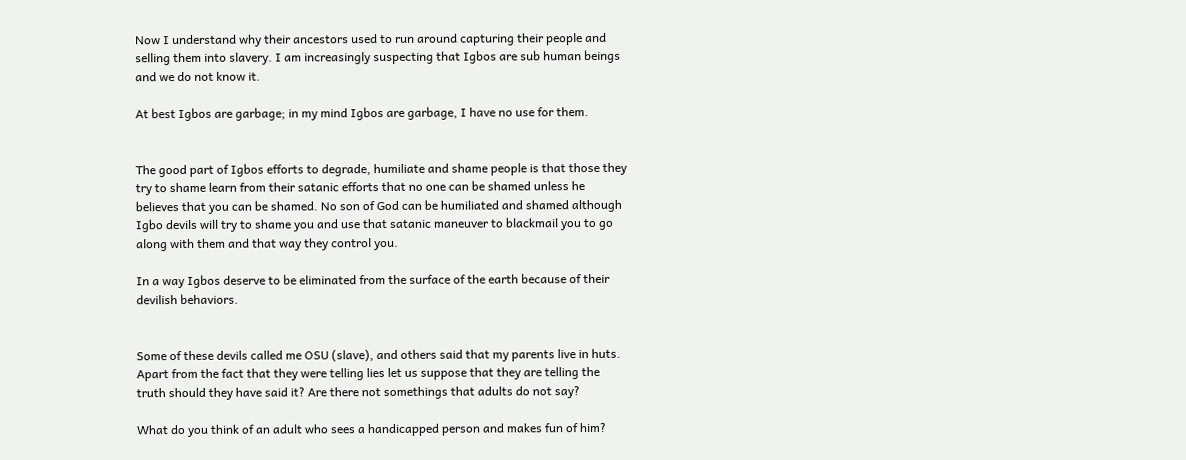Now I understand why their ancestors used to run around capturing their people and selling them into slavery. I am increasingly suspecting that Igbos are sub human beings and we do not know it.

At best Igbos are garbage; in my mind Igbos are garbage, I have no use for them.


The good part of Igbos efforts to degrade, humiliate and shame people is that those they try to shame learn from their satanic efforts that no one can be shamed unless he believes that you can be shamed. No son of God can be humiliated and shamed although Igbo devils will try to shame you and use that satanic maneuver to blackmail you to go along with them and that way they control you.

In a way Igbos deserve to be eliminated from the surface of the earth because of their devilish behaviors.


Some of these devils called me OSU (slave), and others said that my parents live in huts. Apart from the fact that they were telling lies let us suppose that they are telling the truth should they have said it? Are there not somethings that adults do not say?

What do you think of an adult who sees a handicapped person and makes fun of him?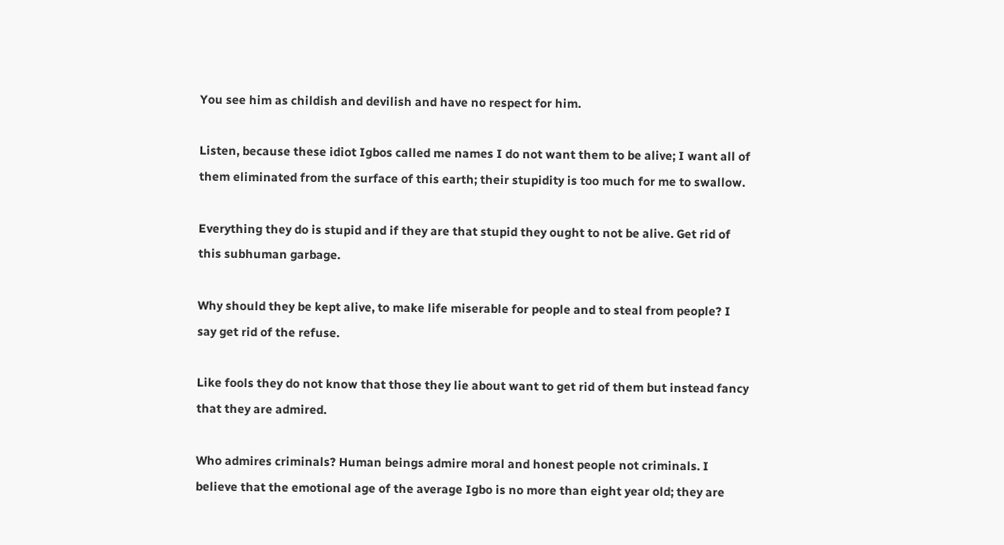You see him as childish and devilish and have no respect for him.

Listen, because these idiot Igbos called me names I do not want them to be alive; I want all of them eliminated from the surface of this earth; their stupidity is too much for me to swallow.

Everything they do is stupid and if they are that stupid they ought to not be alive. Get rid of this subhuman garbage.

Why should they be kept alive, to make life miserable for people and to steal from people? I say get rid of the refuse.

Like fools they do not know that those they lie about want to get rid of them but instead fancy that they are admired.

Who admires criminals? Human beings admire moral and honest people not criminals. I believe that the emotional age of the average Igbo is no more than eight year old; they are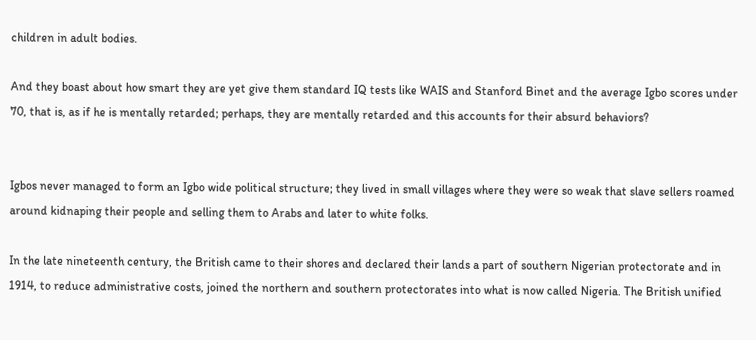children in adult bodies.

And they boast about how smart they are yet give them standard IQ tests like WAIS and Stanford Binet and the average Igbo scores under 70, that is, as if he is mentally retarded; perhaps, they are mentally retarded and this accounts for their absurd behaviors?


Igbos never managed to form an Igbo wide political structure; they lived in small villages where they were so weak that slave sellers roamed around kidnaping their people and selling them to Arabs and later to white folks.

In the late nineteenth century, the British came to their shores and declared their lands a part of southern Nigerian protectorate and in 1914, to reduce administrative costs, joined the northern and southern protectorates into what is now called Nigeria. The British unified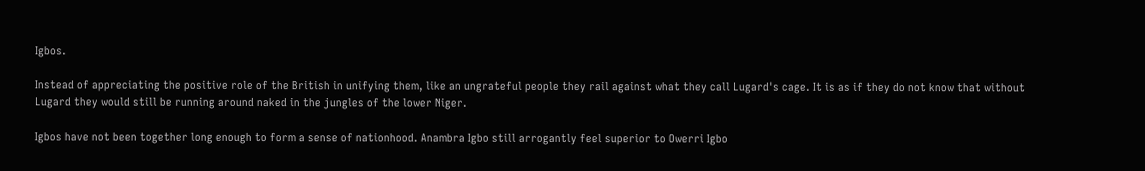Igbos.

Instead of appreciating the positive role of the British in unifying them, like an ungrateful people they rail against what they call Lugard's cage. It is as if they do not know that without Lugard they would still be running around naked in the jungles of the lower Niger.

Igbos have not been together long enough to form a sense of nationhood. Anambra Igbo still arrogantly feel superior to Owerri Igbo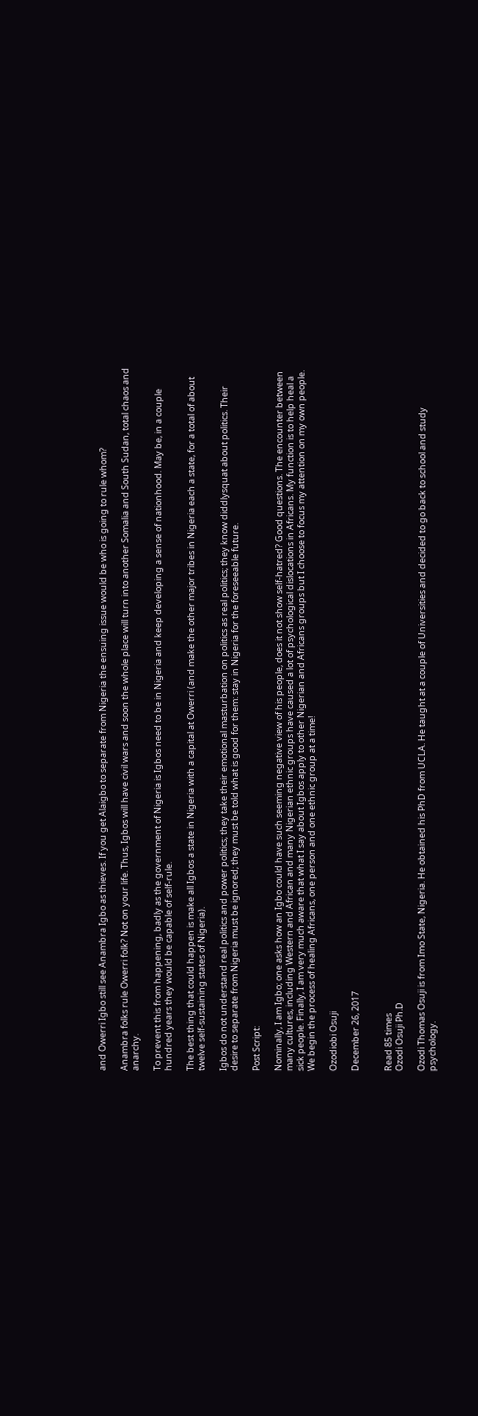and Owerri Igbo still see Anambra Igbo as thieves. If you get Alaigbo to separate from Nigeria the ensuing issue would be who is going to rule whom?

Anambra folks rule Owerri folk? Not on your life. Thus, Igbos will have civil wars and soon the whole place will turn into another Somalia and South Sudan, total chaos and anarchy.

To prevent this from happening, badly as the government of Nigeria is Igbos need to be in Nigeria and keep developing a sense of nationhood. May be, in a couple hundred years they would be capable of self-rule.

The best thing that could happen is make all Igbos a state in Nigeria with a capital at Owerri (and make the other major tribes in Nigeria each a state, for a total of about twelve self-sustaining states of Nigeria).

Igbos do not understand real politics and power politics; they take their emotional masturbation on politics as real politics; they know diddlysquat about politics. Their desire to separate from Nigeria must be ignored; they must be told what is good for them: stay in Nigeria for the foreseeable future.

Post Script:

Nominally, I am Igbo; one asks how an Igbo could have such seeming negative view of his people, does it not show self-hatred? Good questions. The encounter between many cultures, including Western and African and many Nigerian ethnic groups have caused a lot of psychological dislocations in Africans. My function is to help heal a sick people. Finally, I am very much aware that what I say about Igbos apply to other Nigerian and Africans groups but I choose to focus my attention on my own people. We begin the process of healing Africans, one person and one ethnic group at a time!

Ozodiobi Osuji

December 26, 2017


Read 85 times
Ozodi Osuji Ph.D

Ozodi Thomas Osuji is from Imo State, Nigeria. He obtained his PhD from UCLA. He taught at a couple of Universities and decided to go back to school and study psychology.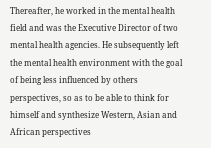Thereafter, he worked in the mental health field and was the Executive Director of two mental health agencies. He subsequently left the mental health environment with the goal of being less influenced by others perspectives, so as to be able to think for himself and synthesize Western, Asian and African perspectives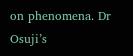on phenomena. Dr Osuji’s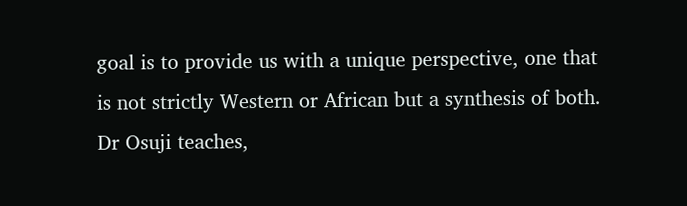goal is to provide us with a unique perspective, one that is not strictly Western or African but a synthesis of both. Dr Osuji teaches,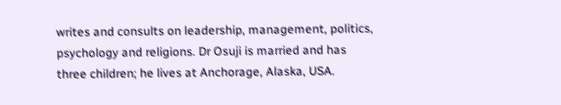writes and consults on leadership, management, politics, psychology and religions. Dr Osuji is married and has three children; he lives at Anchorage, Alaska, USA.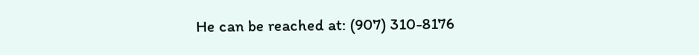He can be reached at: (907) 310-8176